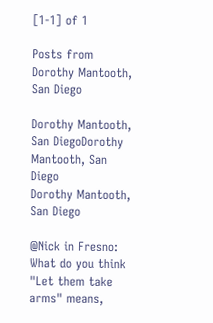[1-1] of 1

Posts from Dorothy Mantooth, San Diego

Dorothy Mantooth, San DiegoDorothy Mantooth, San Diego
Dorothy Mantooth, San Diego

@Nick in Fresno: What do you think "Let them take arms" means,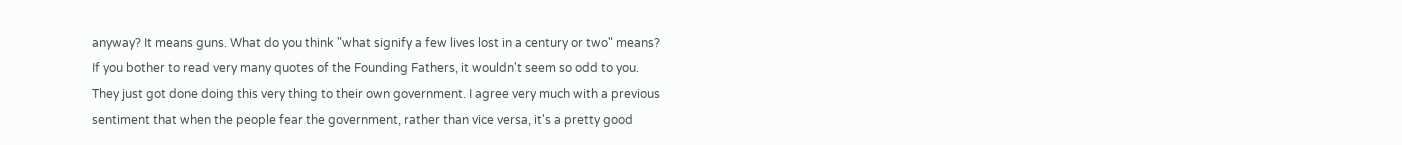anyway? It means guns. What do you think "what signify a few lives lost in a century or two" means? If you bother to read very many quotes of the Founding Fathers, it wouldn't seem so odd to you. They just got done doing this very thing to their own government. I agree very much with a previous sentiment that when the people fear the government, rather than vice versa, it's a pretty good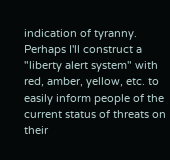indication of tyranny. Perhaps I'll construct a "liberty alert system" with red, amber, yellow, etc. to easily inform people of the current status of threats on their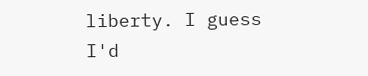liberty. I guess I'd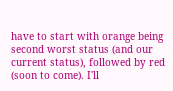have to start with orange being second worst status (and our current status), followed by red (soon to come). I'll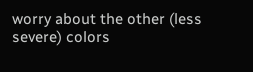worry about the other (less severe) colors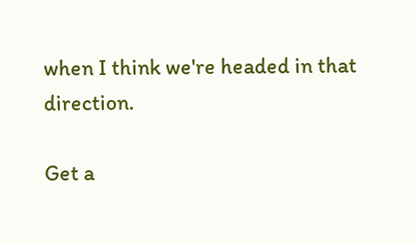when I think we're headed in that direction.

Get a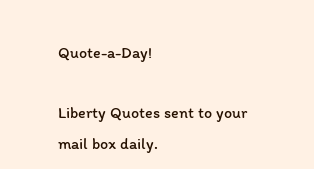Quote-a-Day!

Liberty Quotes sent to your mail box daily.